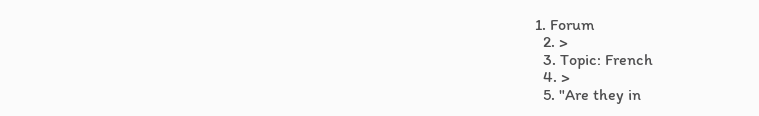1. Forum
  2. >
  3. Topic: French
  4. >
  5. "Are they in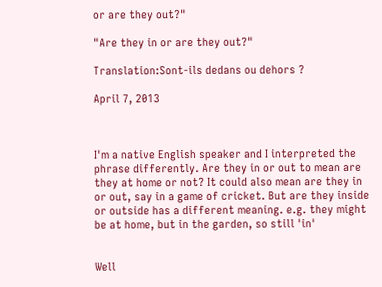or are they out?"

"Are they in or are they out?"

Translation:Sont-ils dedans ou dehors ?

April 7, 2013



I'm a native English speaker and I interpreted the phrase differently. Are they in or out to mean are they at home or not? It could also mean are they in or out, say in a game of cricket. But are they inside or outside has a different meaning. e.g. they might be at home, but in the garden, so still 'in'


Well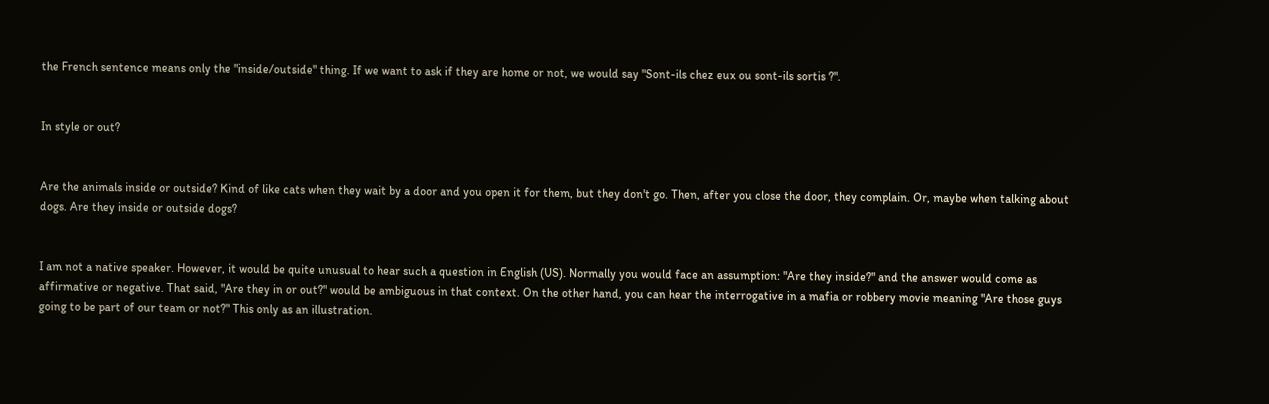the French sentence means only the "inside/outside" thing. If we want to ask if they are home or not, we would say "Sont-ils chez eux ou sont-ils sortis ?".


In style or out?


Are the animals inside or outside? Kind of like cats when they wait by a door and you open it for them, but they don't go. Then, after you close the door, they complain. Or, maybe when talking about dogs. Are they inside or outside dogs?


I am not a native speaker. However, it would be quite unusual to hear such a question in English (US). Normally you would face an assumption: "Are they inside?" and the answer would come as affirmative or negative. That said, "Are they in or out?" would be ambiguous in that context. On the other hand, you can hear the interrogative in a mafia or robbery movie meaning "Are those guys going to be part of our team or not?" This only as an illustration.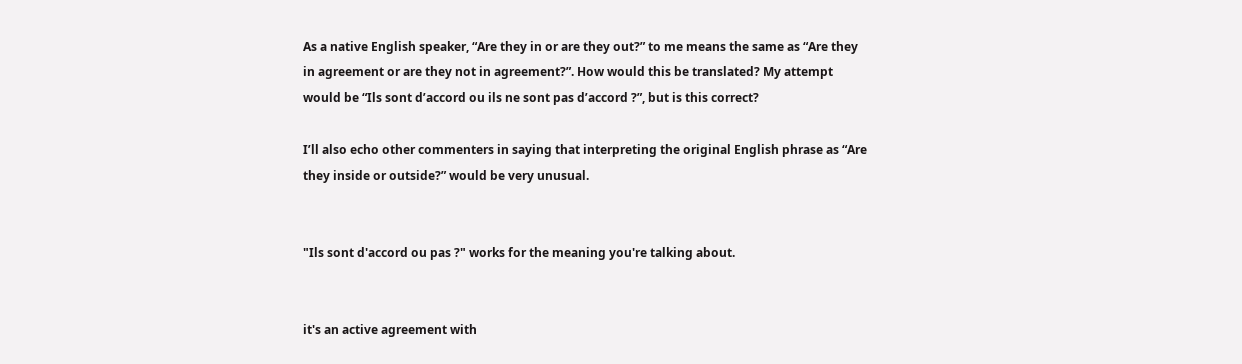As a native English speaker, “Are they in or are they out?” to me means the same as “Are they in agreement or are they not in agreement?”. How would this be translated? My attempt would be “Ils sont d’accord ou ils ne sont pas d’accord ?”, but is this correct?

I’ll also echo other commenters in saying that interpreting the original English phrase as “Are they inside or outside?” would be very unusual.


"Ils sont d'accord ou pas ?" works for the meaning you're talking about.


it's an active agreement with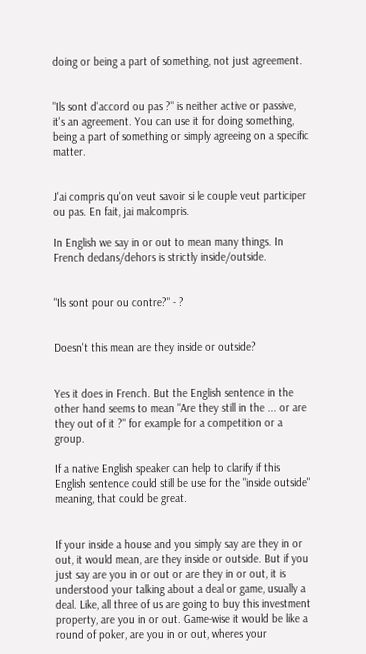doing or being a part of something, not just agreement.


"Ils sont d'accord ou pas ?" is neither active or passive, it's an agreement. You can use it for doing something, being a part of something or simply agreeing on a specific matter.


J'ai compris qu'on veut savoir si le couple veut participer ou pas. En fait, jai malcompris.

In English we say in or out to mean many things. In French dedans/dehors is strictly inside/outside.


"Ils sont pour ou contre?" - ?


Doesn't this mean are they inside or outside?


Yes it does in French. But the English sentence in the other hand seems to mean "Are they still in the ... or are they out of it ?" for example for a competition or a group.

If a native English speaker can help to clarify if this English sentence could still be use for the "inside outside" meaning, that could be great.


If your inside a house and you simply say are they in or out, it would mean, are they inside or outside. But if you just say are you in or out or are they in or out, it is understood your talking about a deal or game, usually a deal. Like, all three of us are going to buy this investment property, are you in or out. Game-wise it would be like a round of poker, are you in or out, wheres your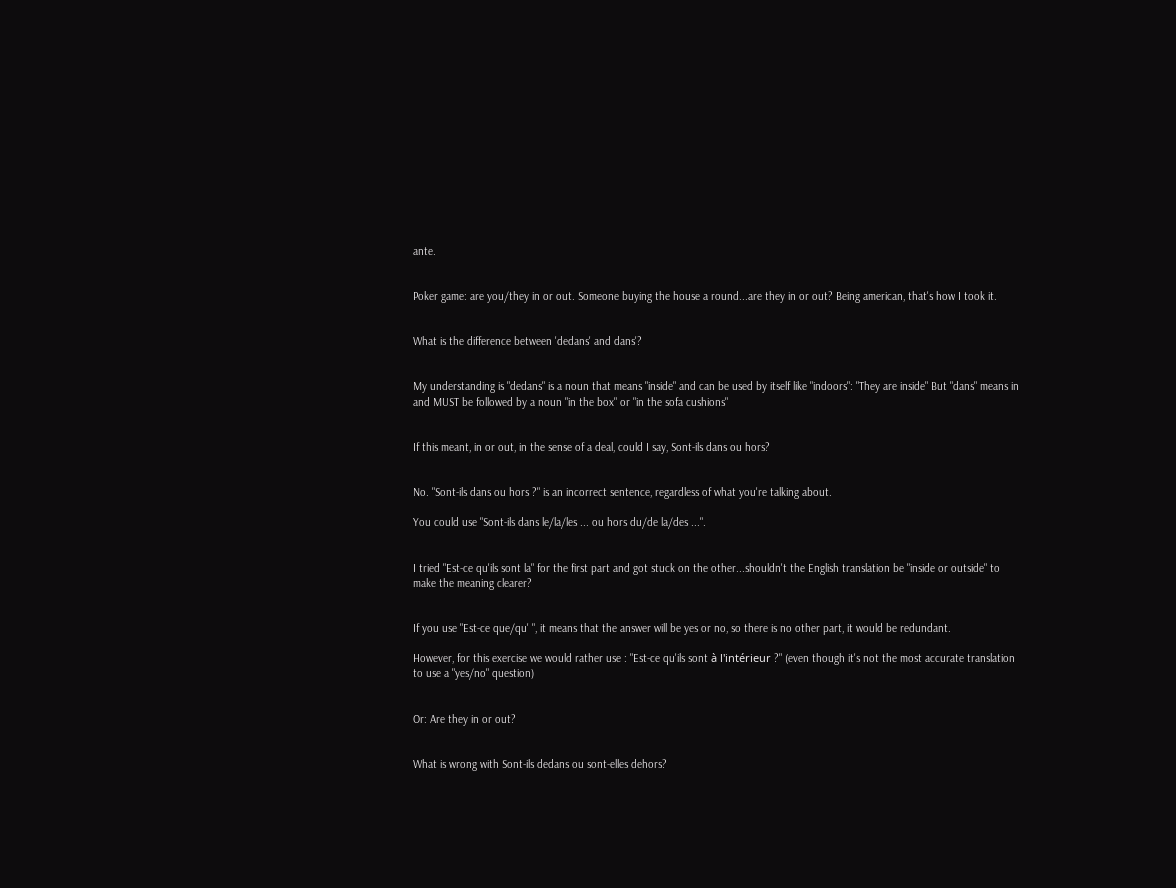ante.


Poker game: are you/they in or out. Someone buying the house a round...are they in or out? Being american, that's how I took it.


What is the difference between 'dedans' and dans'?


My understanding is "dedans" is a noun that means "inside" and can be used by itself like "indoors": "They are inside" But "dans" means in and MUST be followed by a noun "in the box" or "in the sofa cushions"


If this meant, in or out, in the sense of a deal, could I say, Sont-ils dans ou hors?


No. "Sont-ils dans ou hors ?" is an incorrect sentence, regardless of what you're talking about.

You could use "Sont-ils dans le/la/les ... ou hors du/de la/des ...".


I tried "Est-ce qu'ils sont la" for the first part and got stuck on the other...shouldn't the English translation be "inside or outside" to make the meaning clearer?


If you use "Est-ce que/qu' ", it means that the answer will be yes or no, so there is no other part, it would be redundant.

However, for this exercise we would rather use : "Est-ce qu'ils sont à l'intérieur ?" (even though it's not the most accurate translation to use a "yes/no" question)


Or: Are they in or out?


What is wrong with Sont-ils dedans ou sont-elles dehors?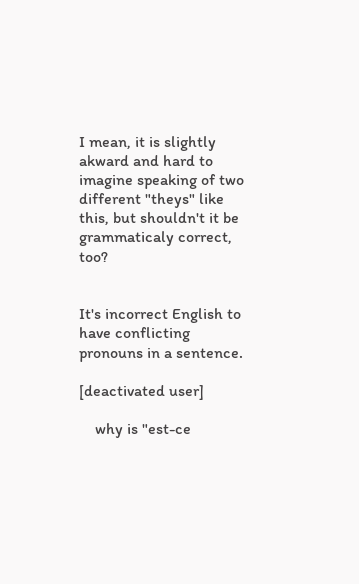I mean, it is slightly akward and hard to imagine speaking of two different "theys" like this, but shouldn't it be grammaticaly correct, too?


It's incorrect English to have conflicting pronouns in a sentence.

[deactivated user]

    why is "est-ce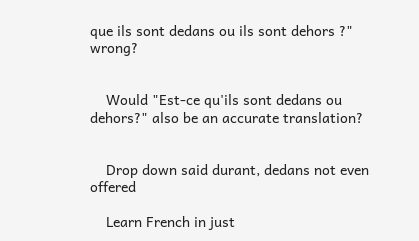que ils sont dedans ou ils sont dehors ?" wrong?


    Would "Est-ce qu'ils sont dedans ou dehors?" also be an accurate translation?


    Drop down said durant, dedans not even offered

    Learn French in just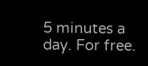5 minutes a day. For free.